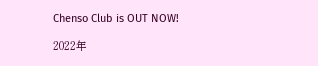Chenso Club is OUT NOW!

2022年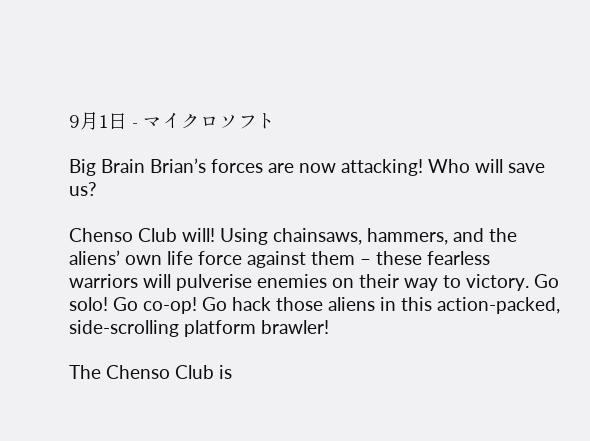9月1日 - マイクロソフト

Big Brain Brian’s forces are now attacking! Who will save us?

Chenso Club will! Using chainsaws, hammers, and the aliens’ own life force against them – these fearless warriors will pulverise enemies on their way to victory. Go solo! Go co-op! Go hack those aliens in this action-packed, side-scrolling platform brawler!

The Chenso Club is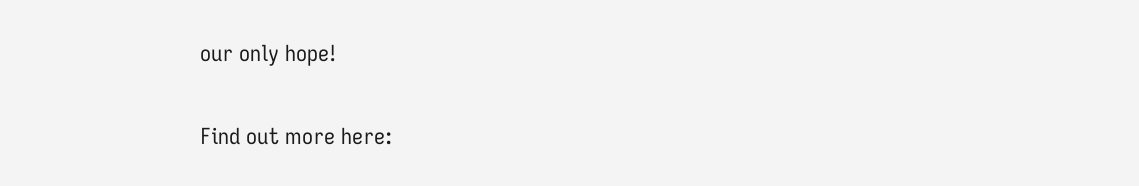our only hope!

Find out more here: